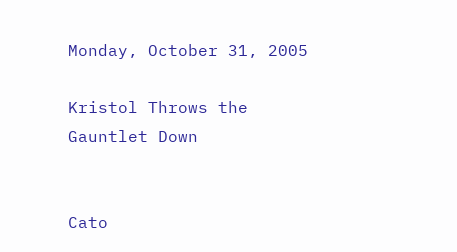Monday, October 31, 2005

Kristol Throws the Gauntlet Down


Cato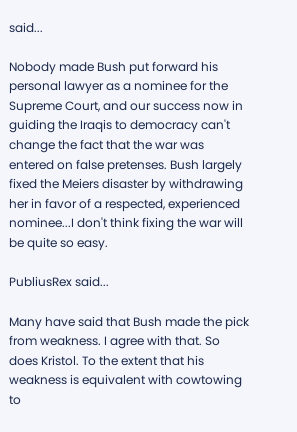said...

Nobody made Bush put forward his personal lawyer as a nominee for the Supreme Court, and our success now in guiding the Iraqis to democracy can't change the fact that the war was entered on false pretenses. Bush largely fixed the Meiers disaster by withdrawing her in favor of a respected, experienced nominee...I don't think fixing the war will be quite so easy.

PubliusRex said...

Many have said that Bush made the pick from weakness. I agree with that. So does Kristol. To the extent that his weakness is equivalent with cowtowing to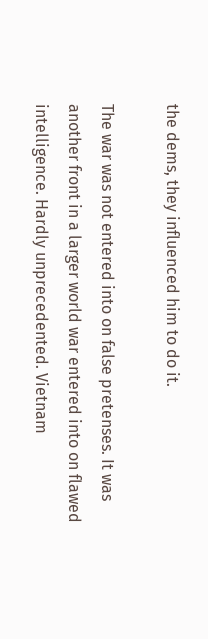the dems, they influenced him to do it.

The war was not entered into on false pretenses. It was another front in a larger world war entered into on flawed intelligence. Hardly unprecedented. Vietnam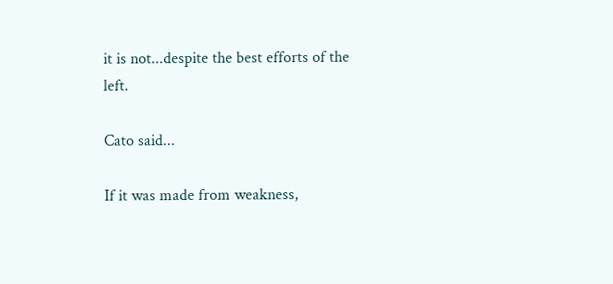it is not...despite the best efforts of the left.

Cato said...

If it was made from weakness,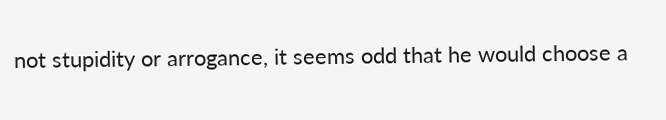not stupidity or arrogance, it seems odd that he would choose a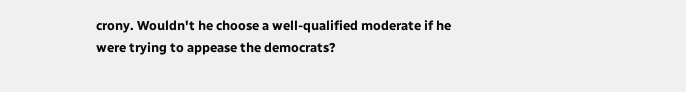crony. Wouldn't he choose a well-qualified moderate if he were trying to appease the democrats?